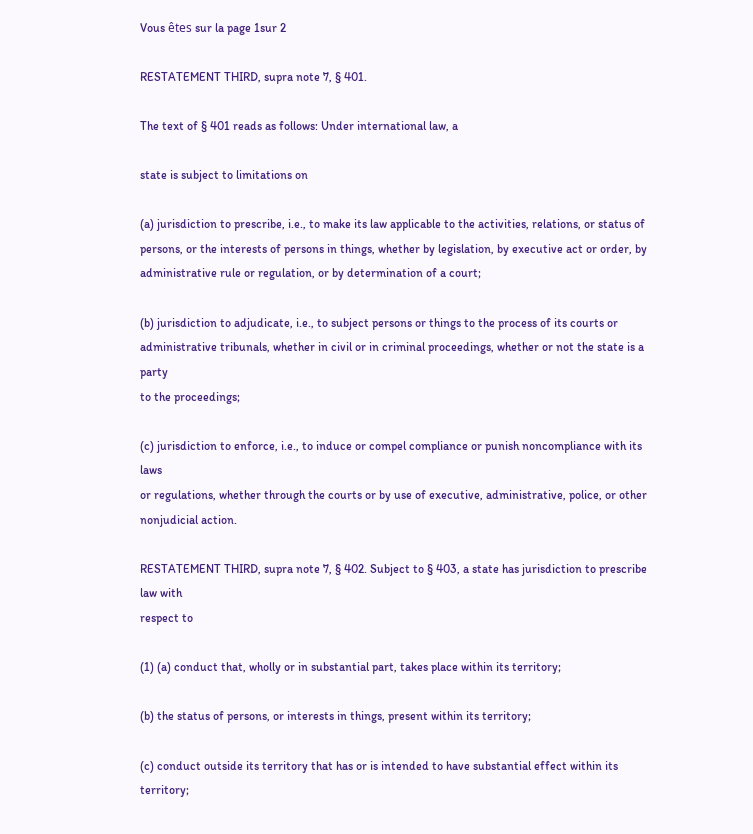Vous êtes sur la page 1sur 2

RESTATEMENT THIRD, supra note 7, § 401.

The text of § 401 reads as follows: Under international law, a

state is subject to limitations on

(a) jurisdiction to prescribe, i.e., to make its law applicable to the activities, relations, or status of
persons, or the interests of persons in things, whether by legislation, by executive act or order, by
administrative rule or regulation, or by determination of a court;

(b) jurisdiction to adjudicate, i.e., to subject persons or things to the process of its courts or
administrative tribunals, whether in civil or in criminal proceedings, whether or not the state is a party
to the proceedings;

(c) jurisdiction to enforce, i.e., to induce or compel compliance or punish noncompliance with its laws
or regulations, whether through the courts or by use of executive, administrative, police, or other
nonjudicial action.

RESTATEMENT THIRD, supra note 7, § 402. Subject to § 403, a state has jurisdiction to prescribe law with
respect to

(1) (a) conduct that, wholly or in substantial part, takes place within its territory;

(b) the status of persons, or interests in things, present within its territory;

(c) conduct outside its territory that has or is intended to have substantial effect within its territory;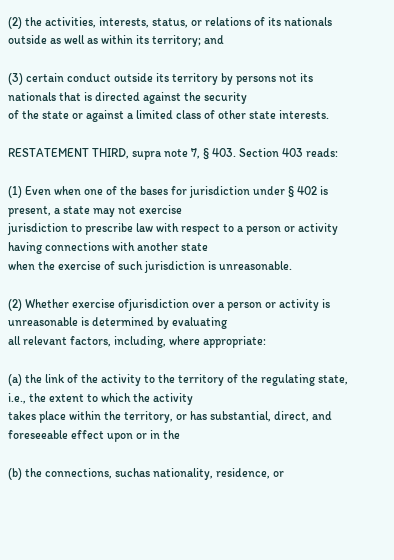(2) the activities, interests, status, or relations of its nationals outside as well as within its territory; and

(3) certain conduct outside its territory by persons not its nationals that is directed against the security
of the state or against a limited class of other state interests.

RESTATEMENT THIRD, supra note 7, § 403. Section 403 reads:

(1) Even when one of the bases for jurisdiction under § 402 is present, a state may not exercise
jurisdiction to prescribe law with respect to a person or activity having connections with another state
when the exercise of such jurisdiction is unreasonable.

(2) Whether exercise ofjurisdiction over a person or activity is unreasonable is determined by evaluating
all relevant factors, including, where appropriate:

(a) the link of the activity to the territory of the regulating state, i.e., the extent to which the activity
takes place within the territory, or has substantial, direct, and foreseeable effect upon or in the

(b) the connections, suchas nationality, residence, or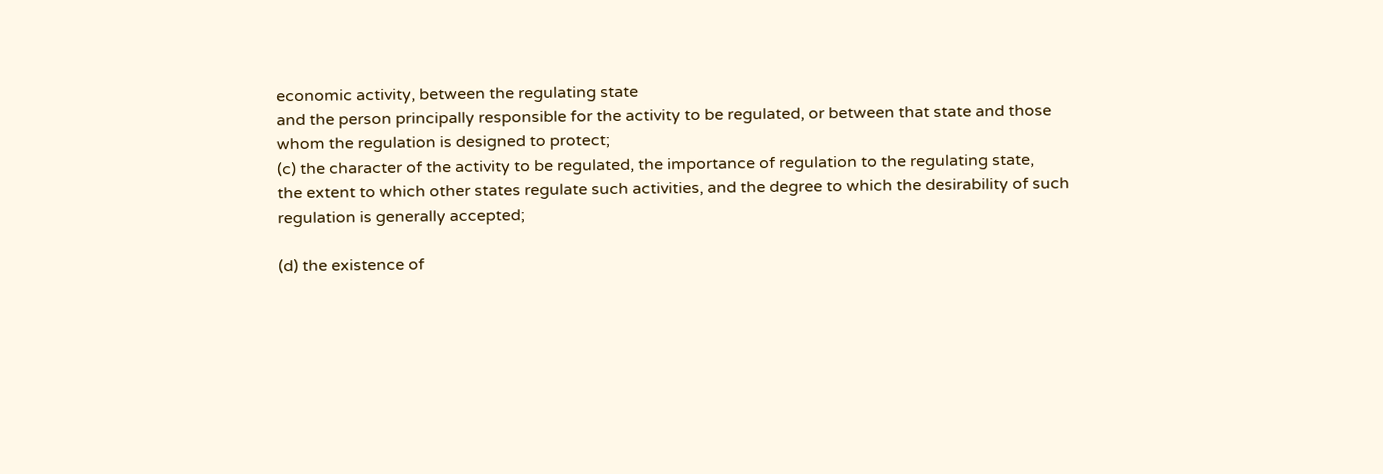economic activity, between the regulating state
and the person principally responsible for the activity to be regulated, or between that state and those
whom the regulation is designed to protect;
(c) the character of the activity to be regulated, the importance of regulation to the regulating state,
the extent to which other states regulate such activities, and the degree to which the desirability of such
regulation is generally accepted;

(d) the existence of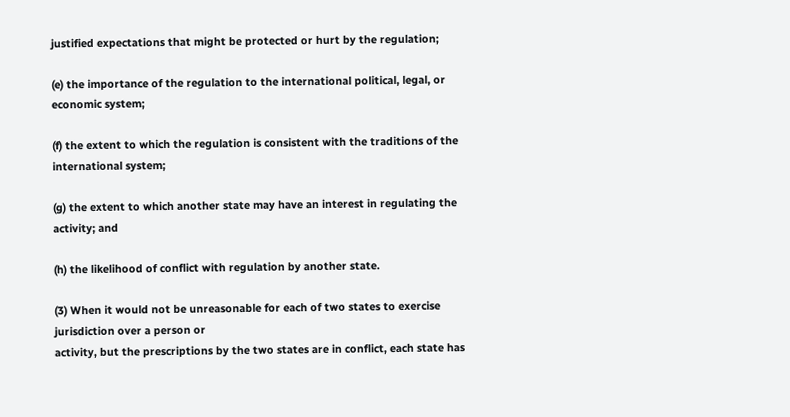justified expectations that might be protected or hurt by the regulation;

(e) the importance of the regulation to the international political, legal, or economic system;

(f) the extent to which the regulation is consistent with the traditions of the international system;

(g) the extent to which another state may have an interest in regulating the activity; and

(h) the likelihood of conflict with regulation by another state.

(3) When it would not be unreasonable for each of two states to exercise jurisdiction over a person or
activity, but the prescriptions by the two states are in conflict, each state has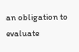an obligation to evaluate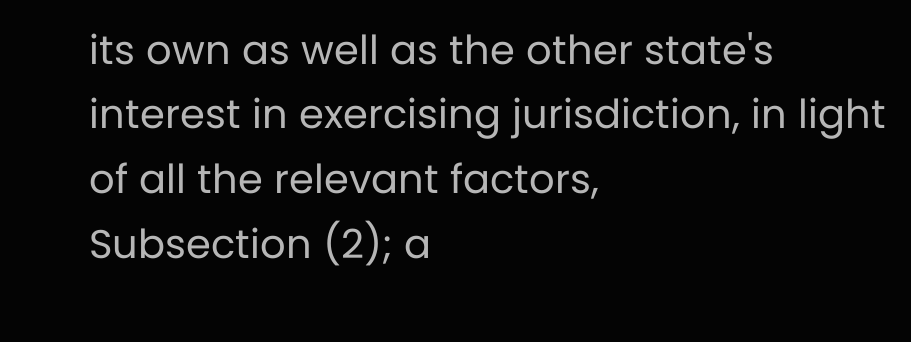its own as well as the other state's interest in exercising jurisdiction, in light of all the relevant factors,
Subsection (2); a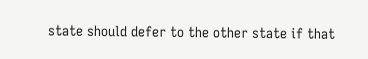state should defer to the other state if that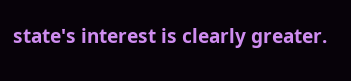state's interest is clearly greater.